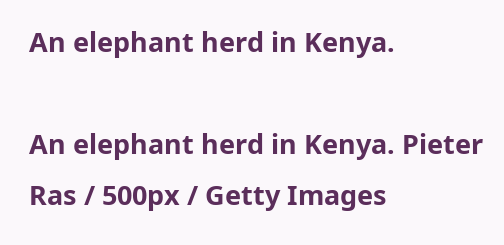An elephant herd in Kenya.

An elephant herd in Kenya. Pieter Ras / 500px / Getty Images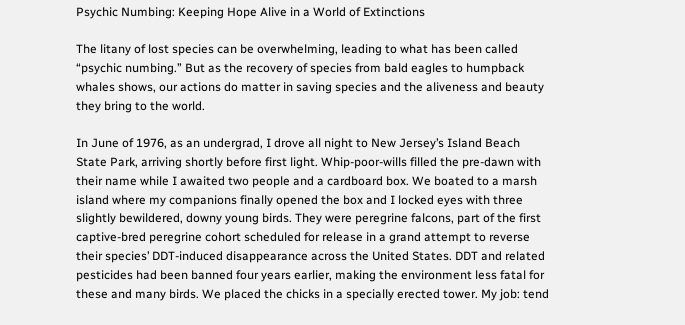Psychic Numbing: Keeping Hope Alive in a World of Extinctions

The litany of lost species can be overwhelming, leading to what has been called “psychic numbing.” But as the recovery of species from bald eagles to humpback whales shows, our actions do matter in saving species and the aliveness and beauty they bring to the world.

In June of 1976, as an undergrad, I drove all night to New Jersey’s Island Beach State Park, arriving shortly before first light. Whip-poor-wills filled the pre-dawn with their name while I awaited two people and a cardboard box. We boated to a marsh island where my companions finally opened the box and I locked eyes with three slightly bewildered, downy young birds. They were peregrine falcons, part of the first captive-bred peregrine cohort scheduled for release in a grand attempt to reverse their species’ DDT-induced disappearance across the United States. DDT and related pesticides had been banned four years earlier, making the environment less fatal for these and many birds. We placed the chicks in a specially erected tower. My job: tend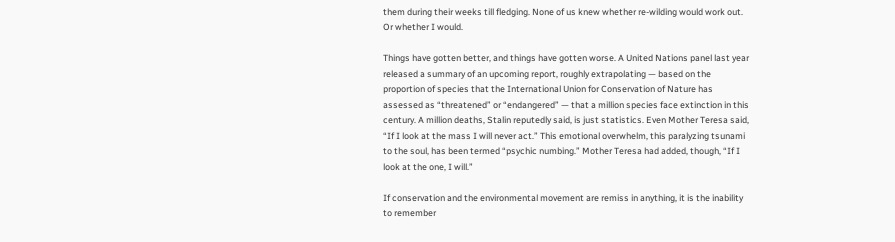them during their weeks till fledging. None of us knew whether re-wilding would work out. Or whether I would.

Things have gotten better, and things have gotten worse. A United Nations panel last year released a summary of an upcoming report, roughly extrapolating — based on the proportion of species that the International Union for Conservation of Nature has assessed as “threatened” or “endangered” — that a million species face extinction in this century. A million deaths, Stalin reputedly said, is just statistics. Even Mother Teresa said, “If I look at the mass I will never act.” This emotional overwhelm, this paralyzing tsunami to the soul, has been termed “psychic numbing.” Mother Teresa had added, though, “If I look at the one, I will.”

If conservation and the environmental movement are remiss in anything, it is the inability to remember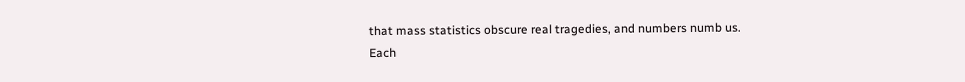that mass statistics obscure real tragedies, and numbers numb us. Each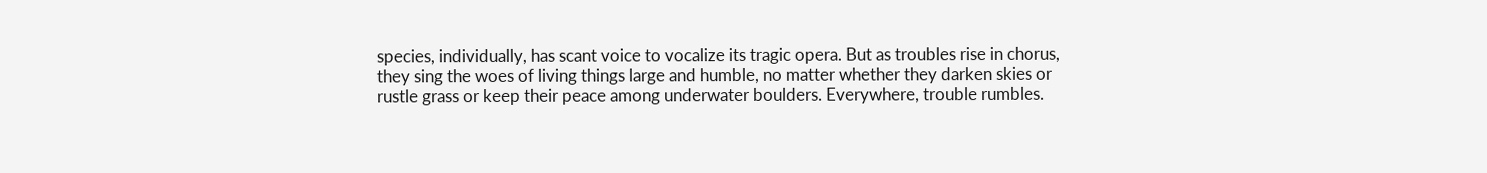species, individually, has scant voice to vocalize its tragic opera. But as troubles rise in chorus, they sing the woes of living things large and humble, no matter whether they darken skies or rustle grass or keep their peace among underwater boulders. Everywhere, trouble rumbles.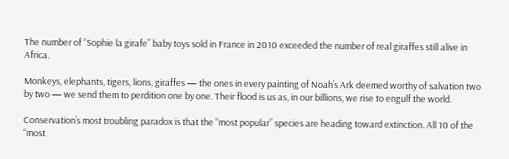The number of “Sophie la girafe” baby toys sold in France in 2010 exceeded the number of real giraffes still alive in Africa.

Monkeys, elephants, tigers, lions, giraffes — the ones in every painting of Noah’s Ark deemed worthy of salvation two by two — we send them to perdition one by one. Their flood is us as, in our billions, we rise to engulf the world.

Conservation’s most troubling paradox is that the “most popular” species are heading toward extinction. All 10 of the “most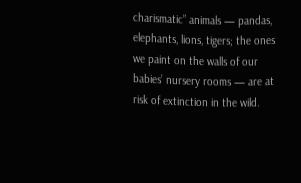charismatic” animals — pandas, elephants, lions, tigers; the ones we paint on the walls of our babies’ nursery rooms — are at risk of extinction in the wild.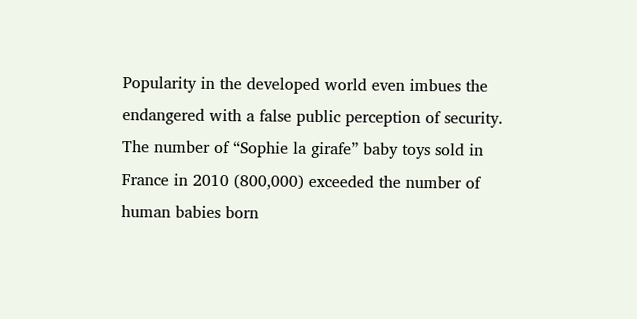Popularity in the developed world even imbues the endangered with a false public perception of security. The number of “Sophie la girafe” baby toys sold in France in 2010 (800,000) exceeded the number of human babies born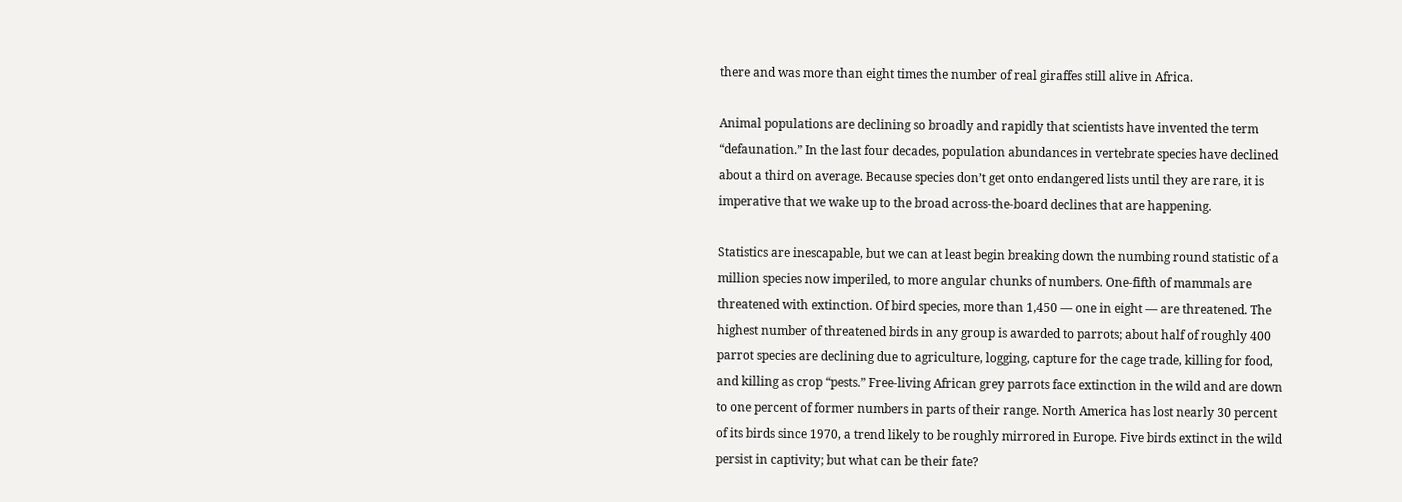there and was more than eight times the number of real giraffes still alive in Africa.

Animal populations are declining so broadly and rapidly that scientists have invented the term “defaunation.” In the last four decades, population abundances in vertebrate species have declined about a third on average. Because species don’t get onto endangered lists until they are rare, it is imperative that we wake up to the broad across-the-board declines that are happening.

Statistics are inescapable, but we can at least begin breaking down the numbing round statistic of a million species now imperiled, to more angular chunks of numbers. One-fifth of mammals are threatened with extinction. Of bird species, more than 1,450 — one in eight — are threatened. The highest number of threatened birds in any group is awarded to parrots; about half of roughly 400 parrot species are declining due to agriculture, logging, capture for the cage trade, killing for food, and killing as crop “pests.” Free-living African grey parrots face extinction in the wild and are down to one percent of former numbers in parts of their range. North America has lost nearly 30 percent of its birds since 1970, a trend likely to be roughly mirrored in Europe. Five birds extinct in the wild persist in captivity; but what can be their fate?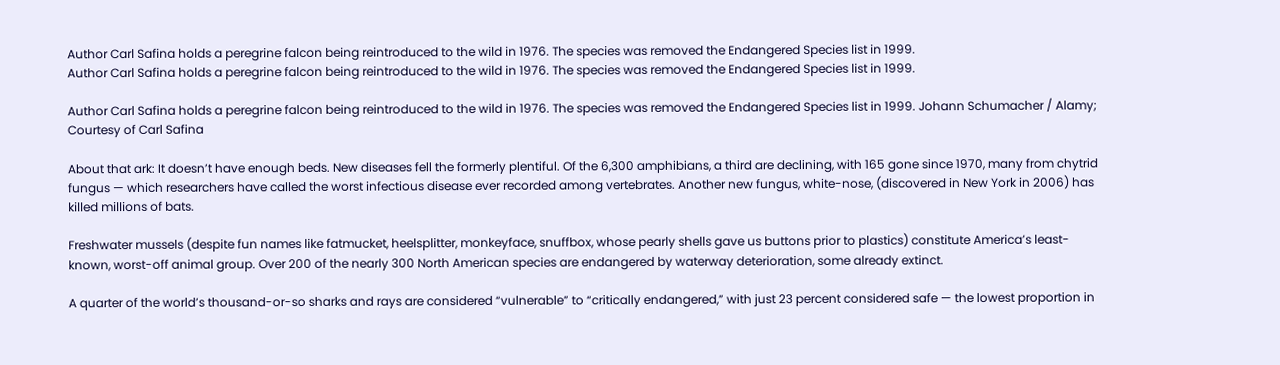Author Carl Safina holds a peregrine falcon being reintroduced to the wild in 1976. The species was removed the Endangered Species list in 1999.
Author Carl Safina holds a peregrine falcon being reintroduced to the wild in 1976. The species was removed the Endangered Species list in 1999.

Author Carl Safina holds a peregrine falcon being reintroduced to the wild in 1976. The species was removed the Endangered Species list in 1999. Johann Schumacher / Alamy; Courtesy of Carl Safina

About that ark: It doesn’t have enough beds. New diseases fell the formerly plentiful. Of the 6,300 amphibians, a third are declining, with 165 gone since 1970, many from chytrid fungus — which researchers have called the worst infectious disease ever recorded among vertebrates. Another new fungus, white-nose, (discovered in New York in 2006) has killed millions of bats.

Freshwater mussels (despite fun names like fatmucket, heelsplitter, monkeyface, snuffbox, whose pearly shells gave us buttons prior to plastics) constitute America’s least-known, worst-off animal group. Over 200 of the nearly 300 North American species are endangered by waterway deterioration, some already extinct.

A quarter of the world’s thousand-or-so sharks and rays are considered “vulnerable” to “critically endangered,” with just 23 percent considered safe — the lowest proportion in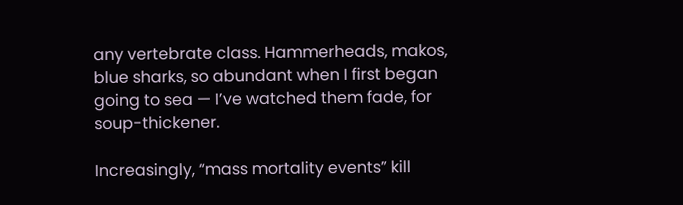any vertebrate class. Hammerheads, makos, blue sharks, so abundant when I first began going to sea — I’ve watched them fade, for soup-thickener.

Increasingly, “mass mortality events” kill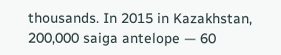thousands. In 2015 in Kazakhstan, 200,000 saiga antelope — 60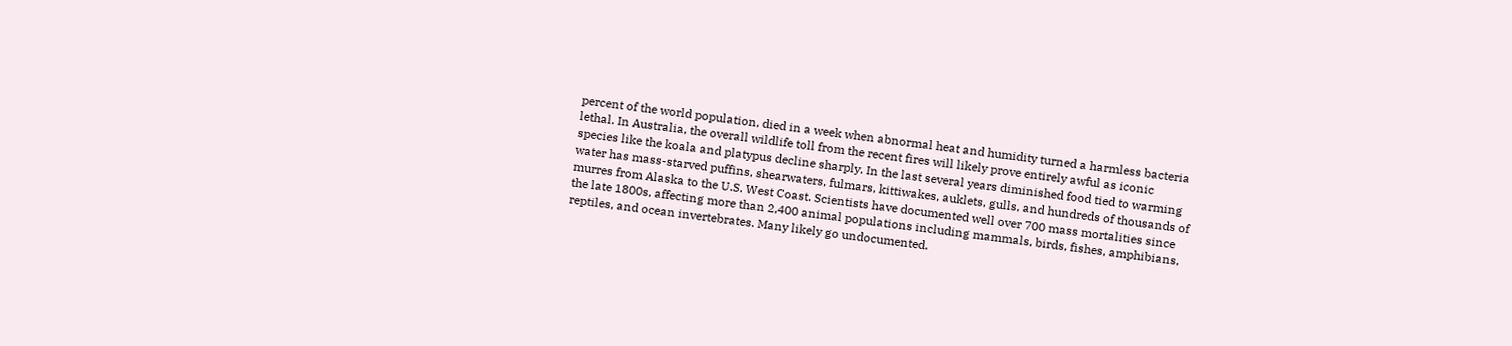percent of the world population, died in a week when abnormal heat and humidity turned a harmless bacteria lethal. In Australia, the overall wildlife toll from the recent fires will likely prove entirely awful as iconic species like the koala and platypus decline sharply. In the last several years diminished food tied to warming water has mass-starved puffins, shearwaters, fulmars, kittiwakes, auklets, gulls, and hundreds of thousands of murres from Alaska to the U.S. West Coast. Scientists have documented well over 700 mass mortalities since the late 1800s, affecting more than 2,400 animal populations including mammals, birds, fishes, amphibians, reptiles, and ocean invertebrates. Many likely go undocumented.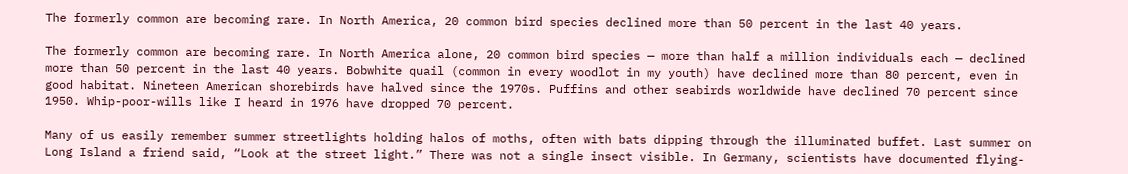The formerly common are becoming rare. In North America, 20 common bird species declined more than 50 percent in the last 40 years.

The formerly common are becoming rare. In North America alone, 20 common bird species — more than half a million individuals each — declined more than 50 percent in the last 40 years. Bobwhite quail (common in every woodlot in my youth) have declined more than 80 percent, even in good habitat. Nineteen American shorebirds have halved since the 1970s. Puffins and other seabirds worldwide have declined 70 percent since 1950. Whip-poor-wills like I heard in 1976 have dropped 70 percent.

Many of us easily remember summer streetlights holding halos of moths, often with bats dipping through the illuminated buffet. Last summer on Long Island a friend said, “Look at the street light.” There was not a single insect visible. In Germany, scientists have documented flying-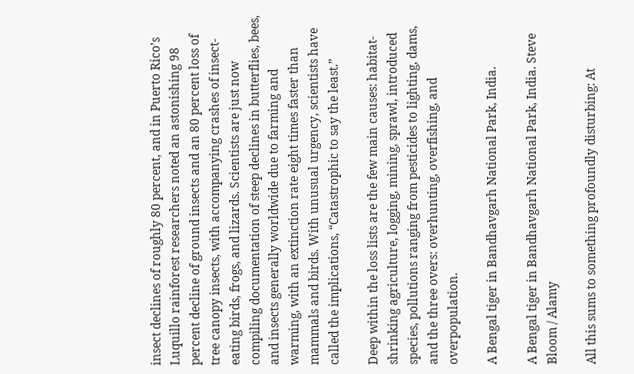insect declines of roughly 80 percent, and in Puerto Rico’s Luquillo rainforest researchers noted an astonishing 98 percent decline of ground insects and an 80 percent loss of tree canopy insects, with accompanying crashes of insect-eating birds, frogs, and lizards. Scientists are just now compiling documentation of steep declines in butterflies, bees, and insects generally worldwide due to farming and warming, with an extinction rate eight times faster than mammals and birds. With unusual urgency, scientists have called the implications, “Catastrophic to say the least.”

Deep within the loss lists are the few main causes: habitat-shrinking agriculture, logging, mining, sprawl, introduced species, pollutions ranging from pesticides to lighting, dams, and the three overs: overhunting, overfishing, and overpopulation.

A Bengal tiger in Bandhavgarh National Park, India.

A Bengal tiger in Bandhavgarh National Park, India. Steve Bloom / Alamy

All this sums to something profoundly disturbing: At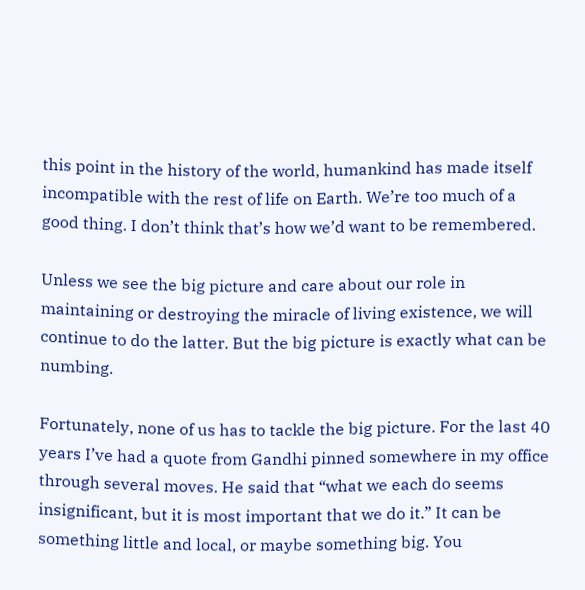this point in the history of the world, humankind has made itself incompatible with the rest of life on Earth. We’re too much of a good thing. I don’t think that’s how we’d want to be remembered.

Unless we see the big picture and care about our role in maintaining or destroying the miracle of living existence, we will continue to do the latter. But the big picture is exactly what can be numbing.

Fortunately, none of us has to tackle the big picture. For the last 40 years I’ve had a quote from Gandhi pinned somewhere in my office through several moves. He said that “what we each do seems insignificant, but it is most important that we do it.” It can be something little and local, or maybe something big. You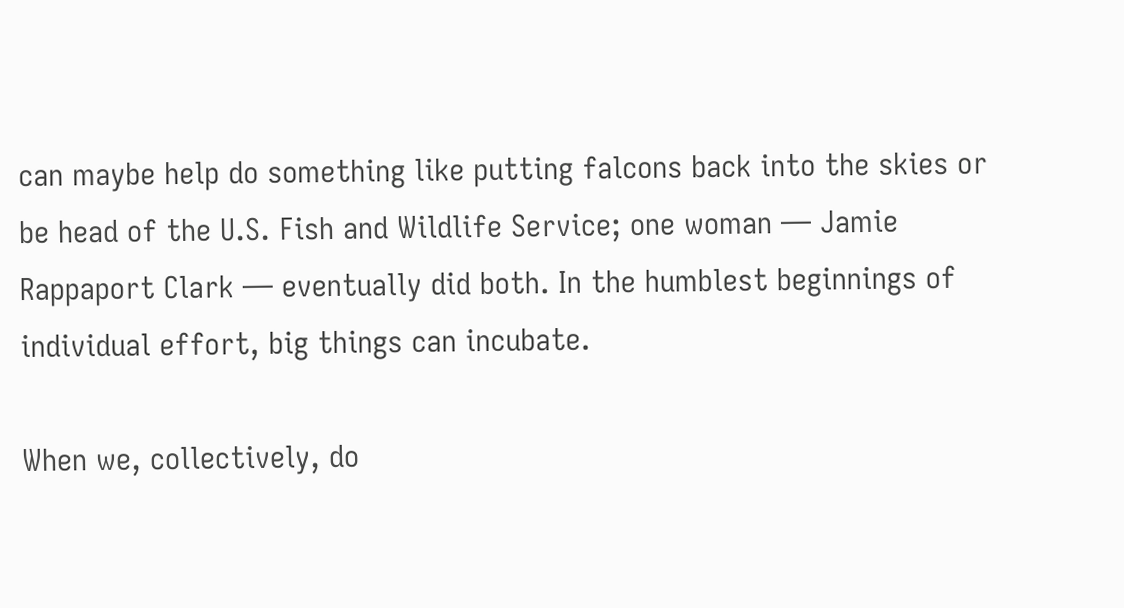can maybe help do something like putting falcons back into the skies or be head of the U.S. Fish and Wildlife Service; one woman — Jamie Rappaport Clark — eventually did both. In the humblest beginnings of individual effort, big things can incubate.

When we, collectively, do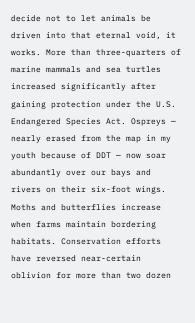decide not to let animals be driven into that eternal void, it works. More than three-quarters of marine mammals and sea turtles increased significantly after gaining protection under the U.S. Endangered Species Act. Ospreys — nearly erased from the map in my youth because of DDT — now soar abundantly over our bays and rivers on their six-foot wings. Moths and butterflies increase when farms maintain bordering habitats. Conservation efforts have reversed near-certain oblivion for more than two dozen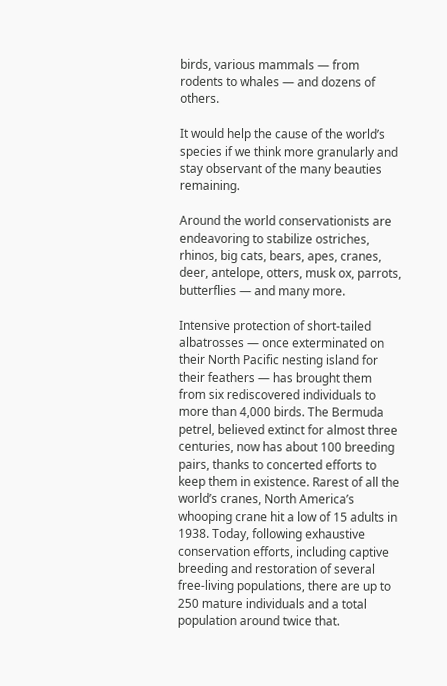birds, various mammals — from rodents to whales — and dozens of others.

It would help the cause of the world’s species if we think more granularly and stay observant of the many beauties remaining.

Around the world conservationists are endeavoring to stabilize ostriches, rhinos, big cats, bears, apes, cranes, deer, antelope, otters, musk ox, parrots, butterflies — and many more.

Intensive protection of short-tailed albatrosses — once exterminated on their North Pacific nesting island for their feathers — has brought them from six rediscovered individuals to more than 4,000 birds. The Bermuda petrel, believed extinct for almost three centuries, now has about 100 breeding pairs, thanks to concerted efforts to keep them in existence. Rarest of all the world’s cranes, North America’s whooping crane hit a low of 15 adults in 1938. Today, following exhaustive conservation efforts, including captive breeding and restoration of several free-living populations, there are up to 250 mature individuals and a total population around twice that.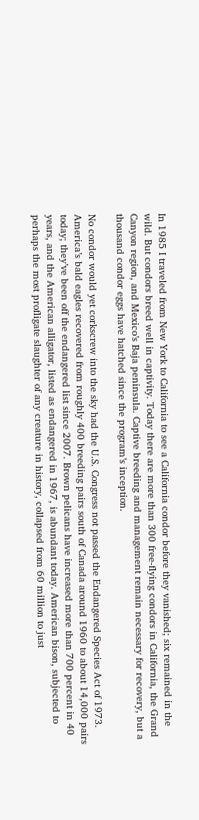In 1985 I traveled from New York to California to see a California condor before they vanished; six remained in the wild. But condors breed well in captivity. Today there are more than 300 free-flying condors in California, the Grand Canyon region, and Mexico’s Baja peninsula. Captive breeding and management remain necessary for recovery, but a thousand condor eggs have hatched since the program’s inception.

No condor would yet corkscrew into the sky had the U.S. Congress not passed the Endangered Species Act of 1973. America’s bald eagles recovered from roughly 400 breeding pairs south of Canada around 1960 to about 14,000 pairs today; they’ve been off the endangered list since 2007. Brown pelicans have increased more than 700 percent in 40 years, and the American alligator, listed as endangered in 1967, is abundant today. American bison, subjected to perhaps the most profligate slaughter of any creature in history, collapsed from 60 million to just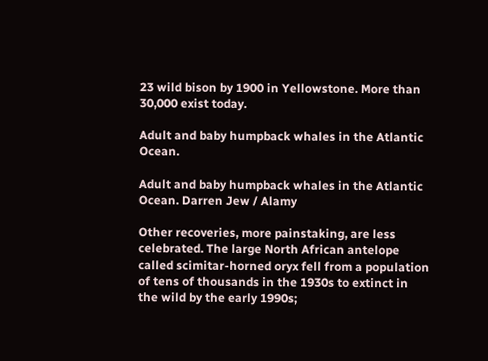23 wild bison by 1900 in Yellowstone. More than 30,000 exist today.

Adult and baby humpback whales in the Atlantic Ocean.

Adult and baby humpback whales in the Atlantic Ocean. Darren Jew / Alamy

Other recoveries, more painstaking, are less celebrated. The large North African antelope called scimitar-horned oryx fell from a population of tens of thousands in the 1930s to extinct in the wild by the early 1990s;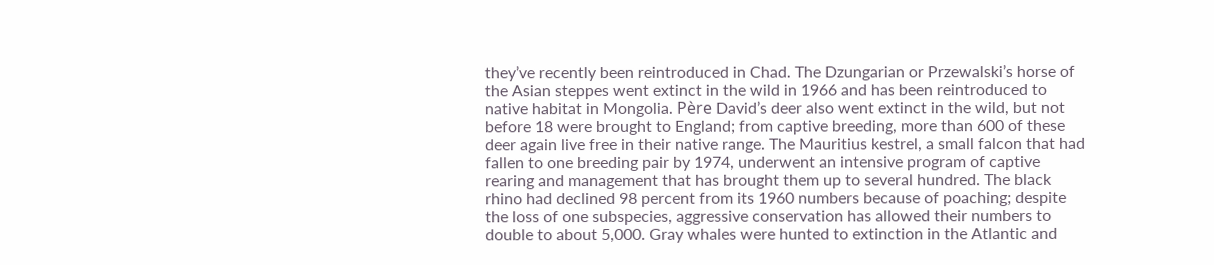they’ve recently been reintroduced in Chad. The Dzungarian or Przewalski’s horse of the Asian steppes went extinct in the wild in 1966 and has been reintroduced to native habitat in Mongolia. Père David’s deer also went extinct in the wild, but not before 18 were brought to England; from captive breeding, more than 600 of these deer again live free in their native range. The Mauritius kestrel, a small falcon that had fallen to one breeding pair by 1974, underwent an intensive program of captive rearing and management that has brought them up to several hundred. The black rhino had declined 98 percent from its 1960 numbers because of poaching; despite the loss of one subspecies, aggressive conservation has allowed their numbers to double to about 5,000. Gray whales were hunted to extinction in the Atlantic and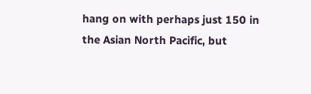hang on with perhaps just 150 in the Asian North Pacific, but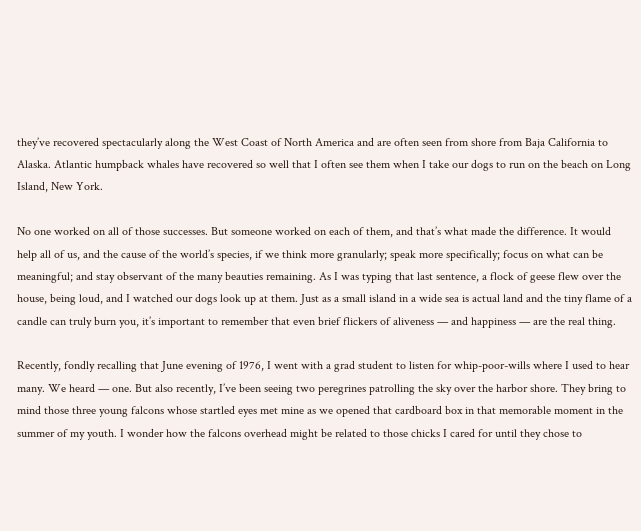they’ve recovered spectacularly along the West Coast of North America and are often seen from shore from Baja California to Alaska. Atlantic humpback whales have recovered so well that I often see them when I take our dogs to run on the beach on Long Island, New York.

No one worked on all of those successes. But someone worked on each of them, and that’s what made the difference. It would help all of us, and the cause of the world’s species, if we think more granularly; speak more specifically; focus on what can be meaningful; and stay observant of the many beauties remaining. As I was typing that last sentence, a flock of geese flew over the house, being loud, and I watched our dogs look up at them. Just as a small island in a wide sea is actual land and the tiny flame of a candle can truly burn you, it’s important to remember that even brief flickers of aliveness — and happiness — are the real thing.

Recently, fondly recalling that June evening of 1976, I went with a grad student to listen for whip-poor-wills where I used to hear many. We heard — one. But also recently, I’ve been seeing two peregrines patrolling the sky over the harbor shore. They bring to mind those three young falcons whose startled eyes met mine as we opened that cardboard box in that memorable moment in the summer of my youth. I wonder how the falcons overhead might be related to those chicks I cared for until they chose to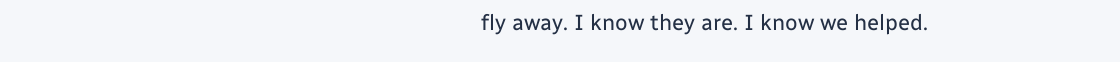fly away. I know they are. I know we helped.